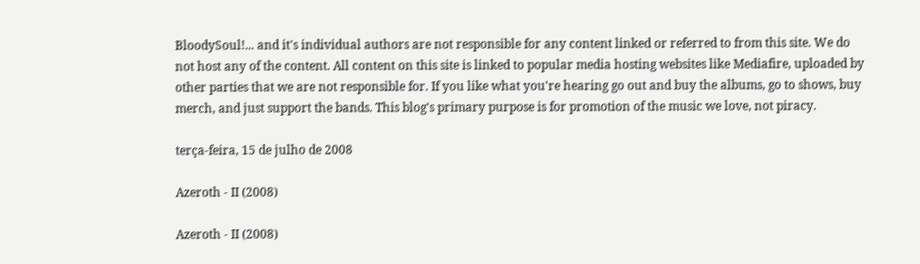BloodySoul!... and it's individual authors are not responsible for any content linked or referred to from this site. We do not host any of the content. All content on this site is linked to popular media hosting websites like Mediafire, uploaded by other parties that we are not responsible for. If you like what you're hearing go out and buy the albums, go to shows, buy merch, and just support the bands. This blog's primary purpose is for promotion of the music we love, not piracy.

terça-feira, 15 de julho de 2008

Azeroth - II (2008)

Azeroth - II (2008)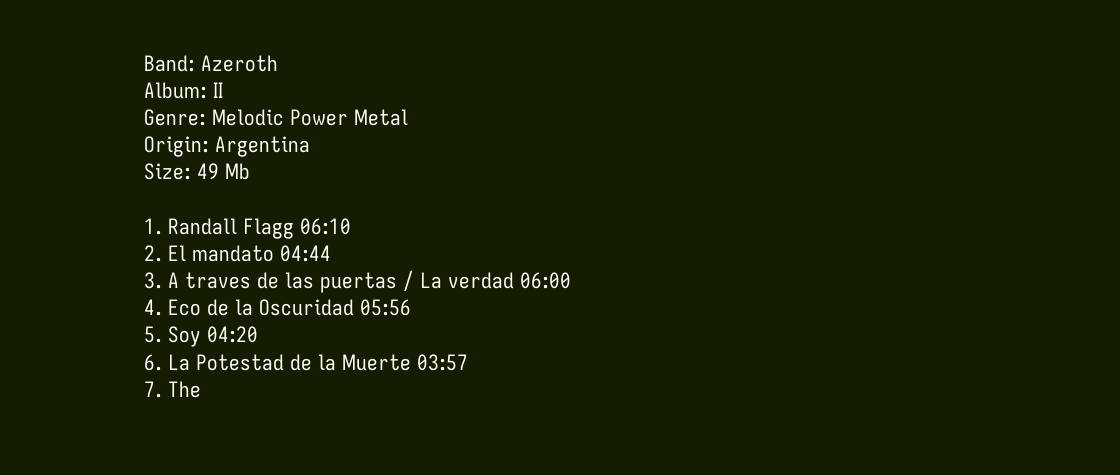Band: Azeroth
Album: II
Genre: Melodic Power Metal
Origin: Argentina
Size: 49 Mb

1. Randall Flagg 06:10
2. El mandato 04:44
3. A traves de las puertas / La verdad 06:00
4. Eco de la Oscuridad 05:56
5. Soy 04:20
6. La Potestad de la Muerte 03:57
7. The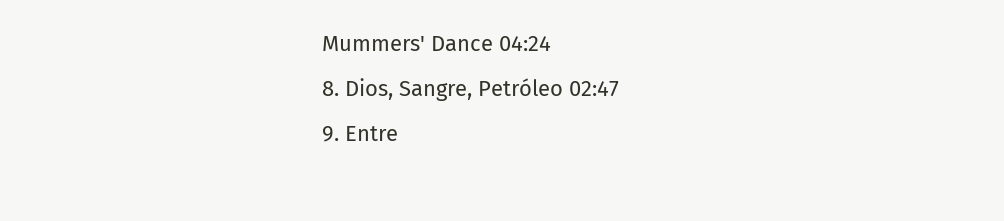Mummers' Dance 04:24
8. Dios, Sangre, Petróleo 02:47
9. Entre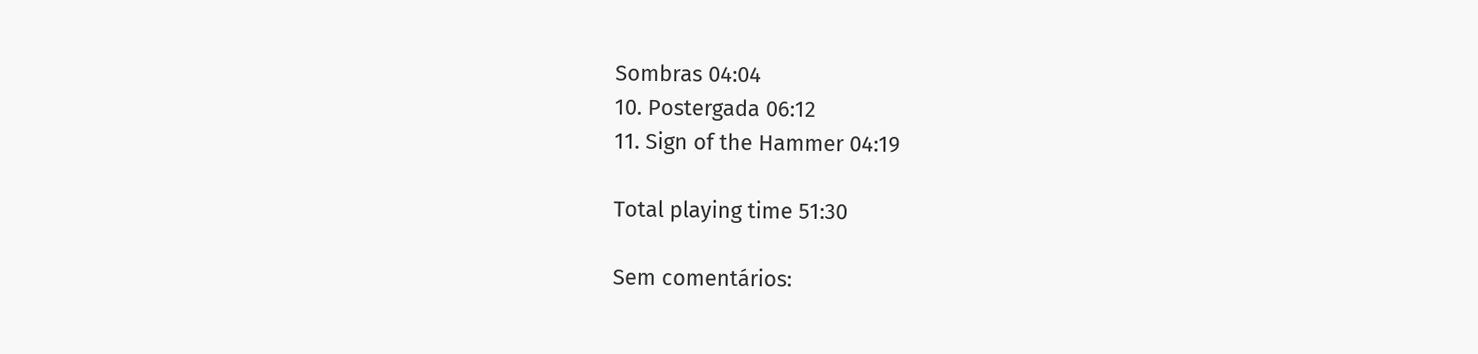Sombras 04:04
10. Postergada 06:12
11. Sign of the Hammer 04:19

Total playing time 51:30

Sem comentários: